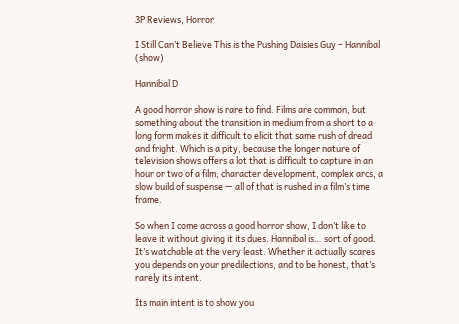3P Reviews, Horror

I Still Can’t Believe This is the Pushing Daisies Guy – Hannibal (show)

Hannibal D

A good horror show is rare to find. Films are common, but something about the transition in medium from a short to a long form makes it difficult to elicit that same rush of dread and fright. Which is a pity, because the longer nature of television shows offers a lot that is difficult to capture in an hour or two of a film; character development, complex arcs, a slow build of suspense — all of that is rushed in a film’s time frame.

So when I come across a good horror show, I don’t like to leave it without giving it its dues. Hannibal is… sort of good. It’s watchable at the very least. Whether it actually scares you depends on your predilections, and to be honest, that’s rarely its intent.

Its main intent is to show you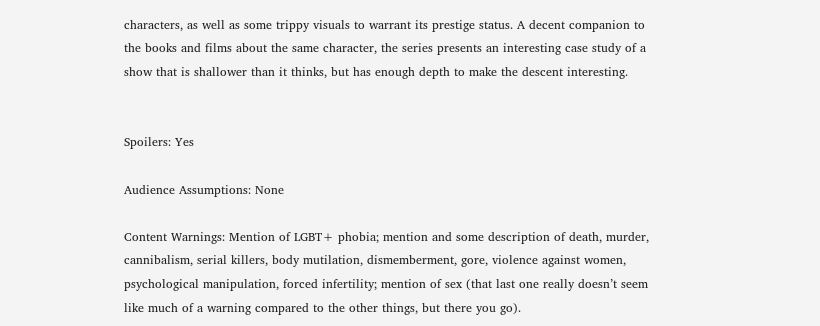characters, as well as some trippy visuals to warrant its prestige status. A decent companion to the books and films about the same character, the series presents an interesting case study of a show that is shallower than it thinks, but has enough depth to make the descent interesting.


Spoilers: Yes

Audience Assumptions: None

Content Warnings: Mention of LGBT+ phobia; mention and some description of death, murder, cannibalism, serial killers, body mutilation, dismemberment, gore, violence against women, psychological manipulation, forced infertility; mention of sex (that last one really doesn’t seem like much of a warning compared to the other things, but there you go).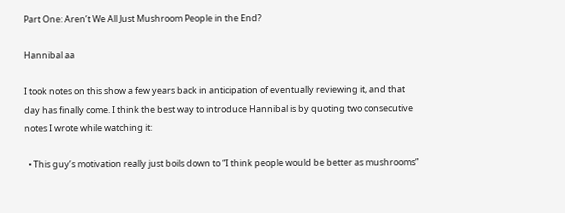Part One: Aren’t We All Just Mushroom People in the End?

Hannibal aa

I took notes on this show a few years back in anticipation of eventually reviewing it, and that day has finally come. I think the best way to introduce Hannibal is by quoting two consecutive notes I wrote while watching it:

  • This guy’s motivation really just boils down to “I think people would be better as mushrooms”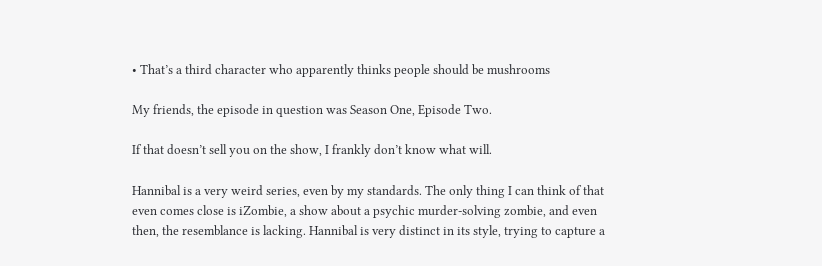• That’s a third character who apparently thinks people should be mushrooms

My friends, the episode in question was Season One, Episode Two.

If that doesn’t sell you on the show, I frankly don’t know what will.

Hannibal is a very weird series, even by my standards. The only thing I can think of that even comes close is iZombie, a show about a psychic murder-solving zombie, and even then, the resemblance is lacking. Hannibal is very distinct in its style, trying to capture a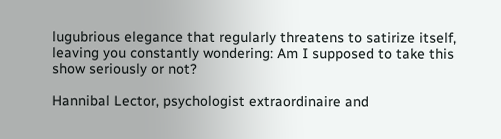lugubrious elegance that regularly threatens to satirize itself, leaving you constantly wondering: Am I supposed to take this show seriously or not?

Hannibal Lector, psychologist extraordinaire and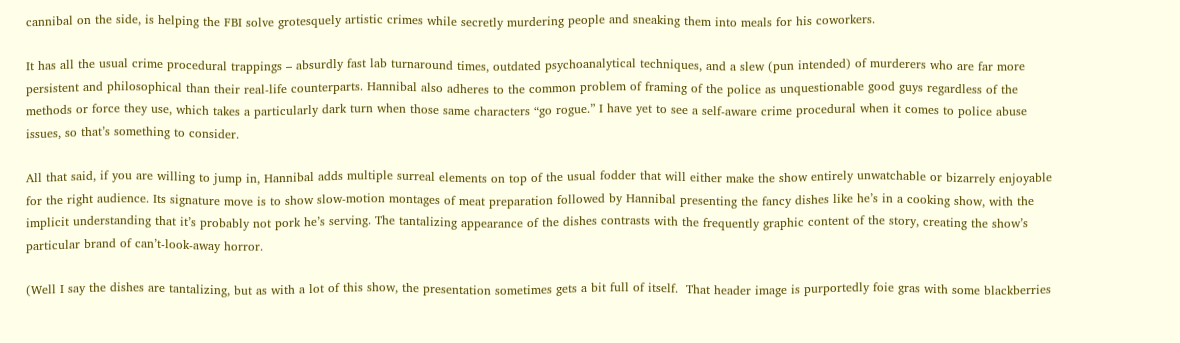cannibal on the side, is helping the FBI solve grotesquely artistic crimes while secretly murdering people and sneaking them into meals for his coworkers.

It has all the usual crime procedural trappings – absurdly fast lab turnaround times, outdated psychoanalytical techniques, and a slew (pun intended) of murderers who are far more persistent and philosophical than their real-life counterparts. Hannibal also adheres to the common problem of framing of the police as unquestionable good guys regardless of the methods or force they use, which takes a particularly dark turn when those same characters “go rogue.” I have yet to see a self-aware crime procedural when it comes to police abuse issues, so that’s something to consider.

All that said, if you are willing to jump in, Hannibal adds multiple surreal elements on top of the usual fodder that will either make the show entirely unwatchable or bizarrely enjoyable for the right audience. Its signature move is to show slow-motion montages of meat preparation followed by Hannibal presenting the fancy dishes like he’s in a cooking show, with the implicit understanding that it’s probably not pork he’s serving. The tantalizing appearance of the dishes contrasts with the frequently graphic content of the story, creating the show’s particular brand of can’t-look-away horror.

(Well I say the dishes are tantalizing, but as with a lot of this show, the presentation sometimes gets a bit full of itself.  That header image is purportedly foie gras with some blackberries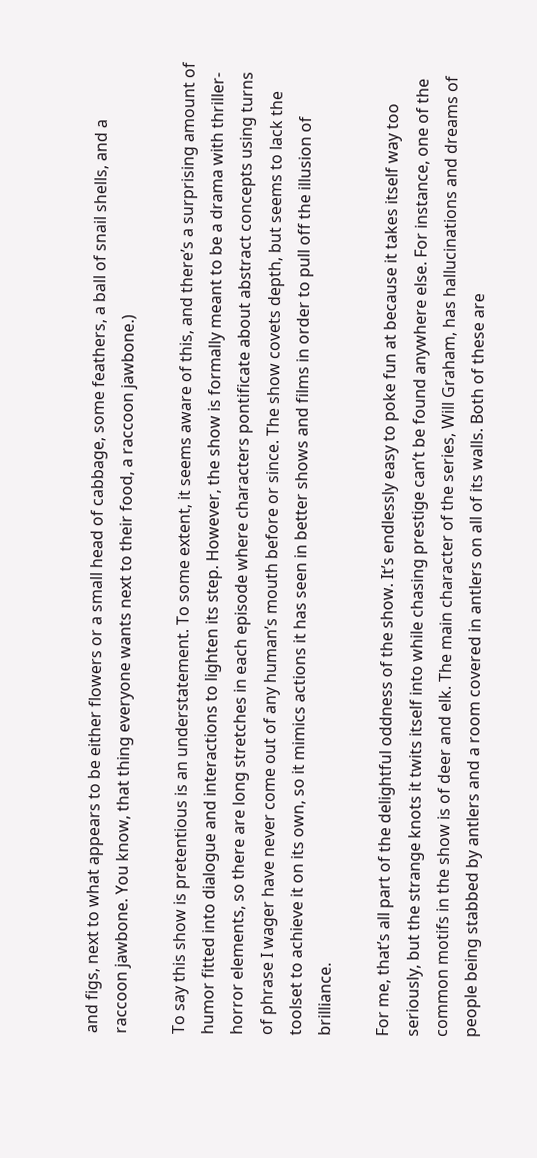and figs, next to what appears to be either flowers or a small head of cabbage, some feathers, a ball of snail shells, and a raccoon jawbone. You know, that thing everyone wants next to their food, a raccoon jawbone.)

To say this show is pretentious is an understatement. To some extent, it seems aware of this, and there’s a surprising amount of humor fitted into dialogue and interactions to lighten its step. However, the show is formally meant to be a drama with thriller-horror elements, so there are long stretches in each episode where characters pontificate about abstract concepts using turns of phrase I wager have never come out of any human’s mouth before or since. The show covets depth, but seems to lack the toolset to achieve it on its own, so it mimics actions it has seen in better shows and films in order to pull off the illusion of brilliance.

For me, that’s all part of the delightful oddness of the show. It’s endlessly easy to poke fun at because it takes itself way too seriously, but the strange knots it twits itself into while chasing prestige can’t be found anywhere else. For instance, one of the common motifs in the show is of deer and elk. The main character of the series, Will Graham, has hallucinations and dreams of people being stabbed by antlers and a room covered in antlers on all of its walls. Both of these are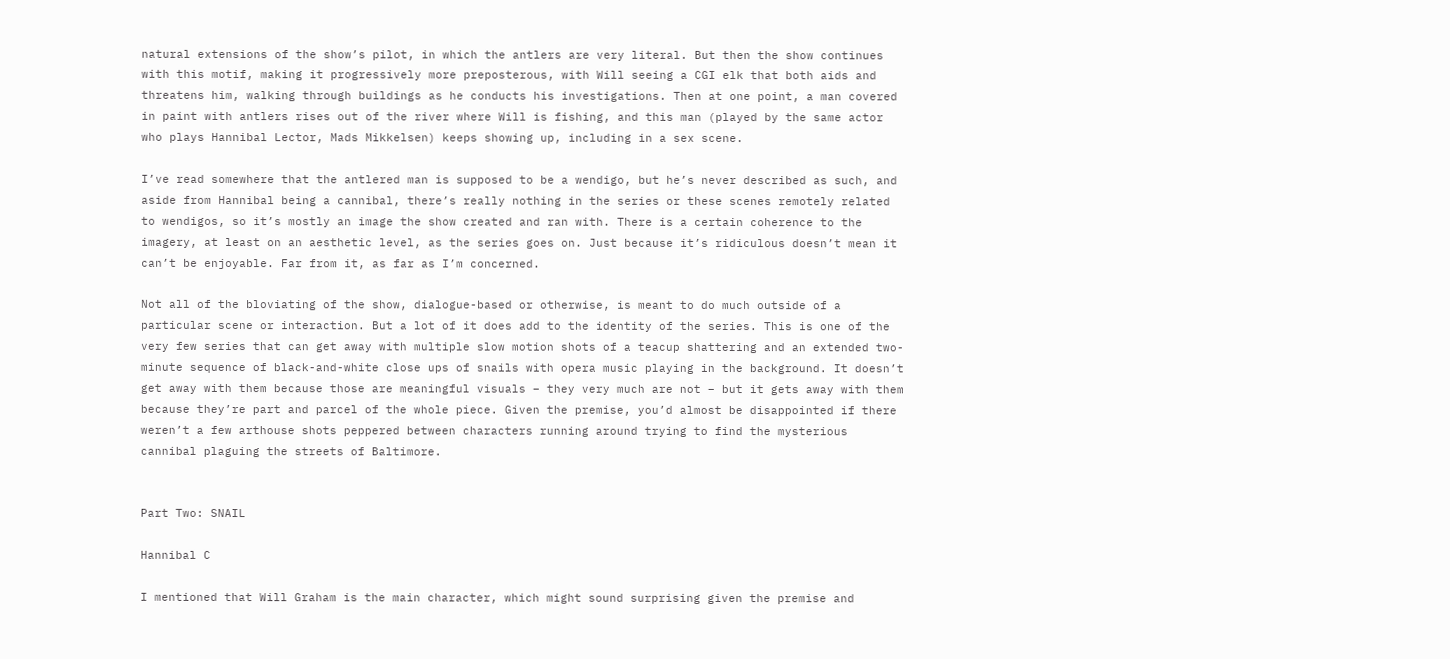natural extensions of the show’s pilot, in which the antlers are very literal. But then the show continues with this motif, making it progressively more preposterous, with Will seeing a CGI elk that both aids and threatens him, walking through buildings as he conducts his investigations. Then at one point, a man covered in paint with antlers rises out of the river where Will is fishing, and this man (played by the same actor who plays Hannibal Lector, Mads Mikkelsen) keeps showing up, including in a sex scene.

I’ve read somewhere that the antlered man is supposed to be a wendigo, but he’s never described as such, and aside from Hannibal being a cannibal, there’s really nothing in the series or these scenes remotely related to wendigos, so it’s mostly an image the show created and ran with. There is a certain coherence to the imagery, at least on an aesthetic level, as the series goes on. Just because it’s ridiculous doesn’t mean it can’t be enjoyable. Far from it, as far as I’m concerned.

Not all of the bloviating of the show, dialogue-based or otherwise, is meant to do much outside of a particular scene or interaction. But a lot of it does add to the identity of the series. This is one of the very few series that can get away with multiple slow motion shots of a teacup shattering and an extended two-minute sequence of black-and-white close ups of snails with opera music playing in the background. It doesn’t get away with them because those are meaningful visuals – they very much are not – but it gets away with them because they’re part and parcel of the whole piece. Given the premise, you’d almost be disappointed if there weren’t a few arthouse shots peppered between characters running around trying to find the mysterious cannibal plaguing the streets of Baltimore.


Part Two: SNAIL

Hannibal C

I mentioned that Will Graham is the main character, which might sound surprising given the premise and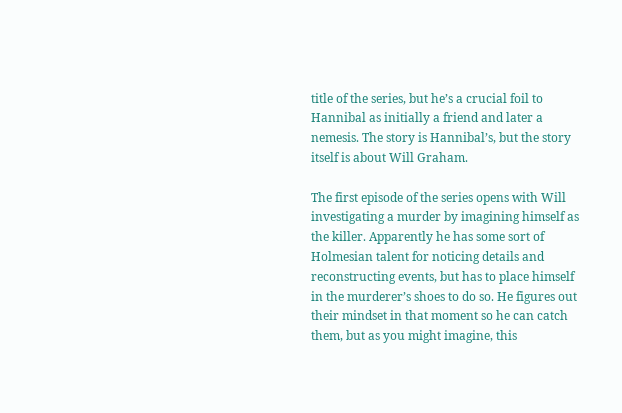title of the series, but he’s a crucial foil to Hannibal as initially a friend and later a nemesis. The story is Hannibal’s, but the story itself is about Will Graham.

The first episode of the series opens with Will investigating a murder by imagining himself as the killer. Apparently he has some sort of Holmesian talent for noticing details and reconstructing events, but has to place himself in the murderer’s shoes to do so. He figures out their mindset in that moment so he can catch them, but as you might imagine, this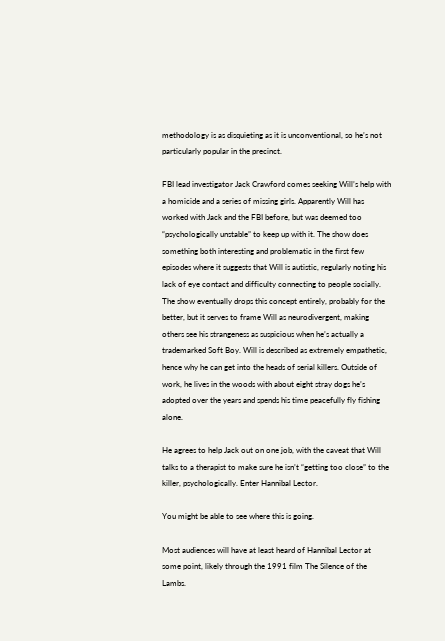methodology is as disquieting as it is unconventional, so he’s not particularly popular in the precinct.

FBI lead investigator Jack Crawford comes seeking Will’s help with a homicide and a series of missing girls. Apparently Will has worked with Jack and the FBI before, but was deemed too “psychologically unstable” to keep up with it. The show does something both interesting and problematic in the first few episodes where it suggests that Will is autistic, regularly noting his lack of eye contact and difficulty connecting to people socially. The show eventually drops this concept entirely, probably for the better, but it serves to frame Will as neurodivergent, making others see his strangeness as suspicious when he’s actually a trademarked Soft Boy. Will is described as extremely empathetic, hence why he can get into the heads of serial killers. Outside of work, he lives in the woods with about eight stray dogs he’s adopted over the years and spends his time peacefully fly fishing alone.

He agrees to help Jack out on one job, with the caveat that Will talks to a therapist to make sure he isn’t “getting too close” to the killer, psychologically. Enter Hannibal Lector.

You might be able to see where this is going.

Most audiences will have at least heard of Hannibal Lector at some point, likely through the 1991 film The Silence of the Lambs.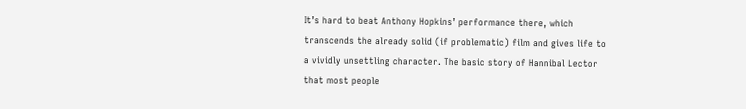It’s hard to beat Anthony Hopkins’ performance there, which transcends the already solid (if problematic) film and gives life to a vividly unsettling character. The basic story of Hannibal Lector that most people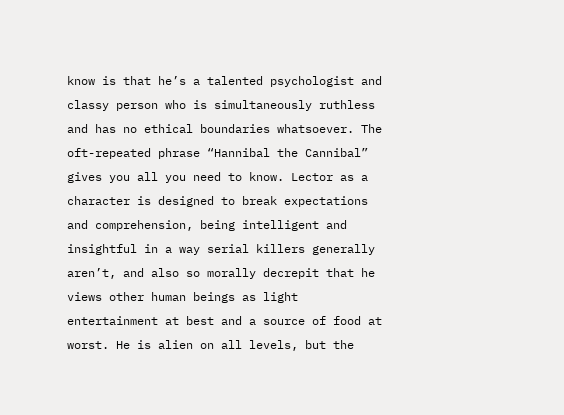know is that he’s a talented psychologist and classy person who is simultaneously ruthless and has no ethical boundaries whatsoever. The oft-repeated phrase “Hannibal the Cannibal” gives you all you need to know. Lector as a character is designed to break expectations and comprehension, being intelligent and insightful in a way serial killers generally aren’t, and also so morally decrepit that he views other human beings as light entertainment at best and a source of food at worst. He is alien on all levels, but the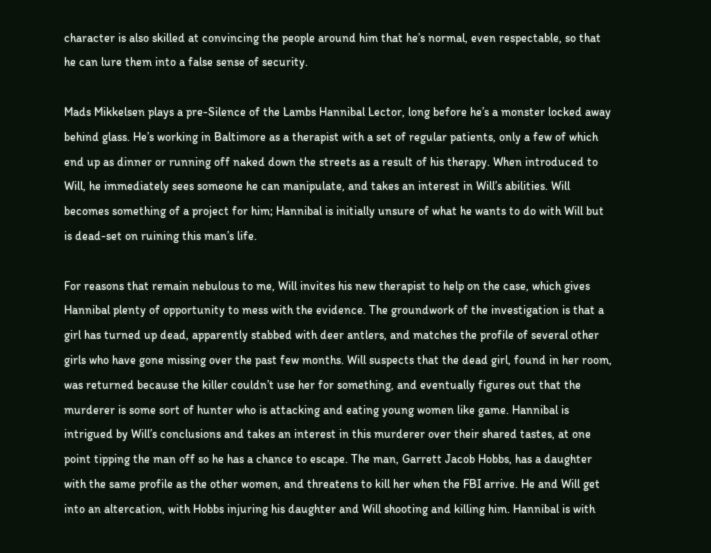character is also skilled at convincing the people around him that he’s normal, even respectable, so that he can lure them into a false sense of security.

Mads Mikkelsen plays a pre-Silence of the Lambs Hannibal Lector, long before he’s a monster locked away behind glass. He’s working in Baltimore as a therapist with a set of regular patients, only a few of which end up as dinner or running off naked down the streets as a result of his therapy. When introduced to Will, he immediately sees someone he can manipulate, and takes an interest in Will’s abilities. Will becomes something of a project for him; Hannibal is initially unsure of what he wants to do with Will but is dead-set on ruining this man’s life.

For reasons that remain nebulous to me, Will invites his new therapist to help on the case, which gives Hannibal plenty of opportunity to mess with the evidence. The groundwork of the investigation is that a girl has turned up dead, apparently stabbed with deer antlers, and matches the profile of several other girls who have gone missing over the past few months. Will suspects that the dead girl, found in her room, was returned because the killer couldn’t use her for something, and eventually figures out that the murderer is some sort of hunter who is attacking and eating young women like game. Hannibal is intrigued by Will’s conclusions and takes an interest in this murderer over their shared tastes, at one point tipping the man off so he has a chance to escape. The man, Garrett Jacob Hobbs, has a daughter with the same profile as the other women, and threatens to kill her when the FBI arrive. He and Will get into an altercation, with Hobbs injuring his daughter and Will shooting and killing him. Hannibal is with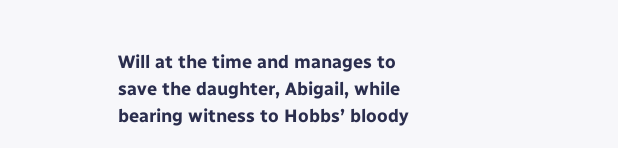Will at the time and manages to save the daughter, Abigail, while bearing witness to Hobbs’ bloody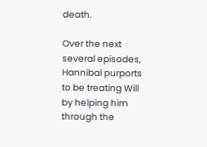death.

Over the next several episodes, Hannibal purports to be treating Will by helping him through the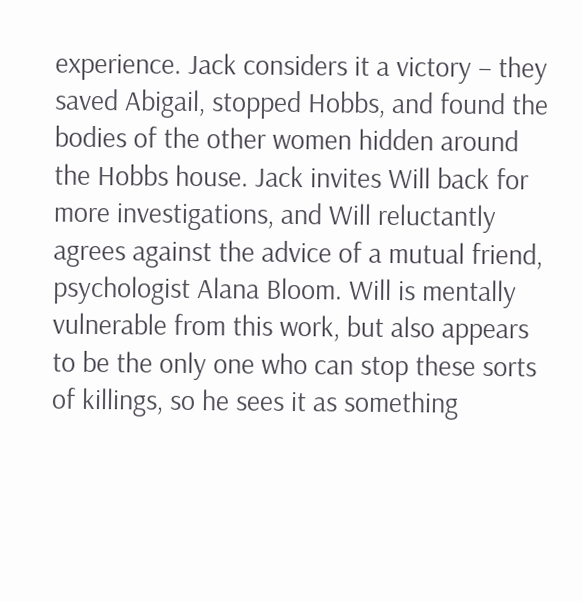experience. Jack considers it a victory – they saved Abigail, stopped Hobbs, and found the bodies of the other women hidden around the Hobbs house. Jack invites Will back for more investigations, and Will reluctantly agrees against the advice of a mutual friend, psychologist Alana Bloom. Will is mentally vulnerable from this work, but also appears to be the only one who can stop these sorts of killings, so he sees it as something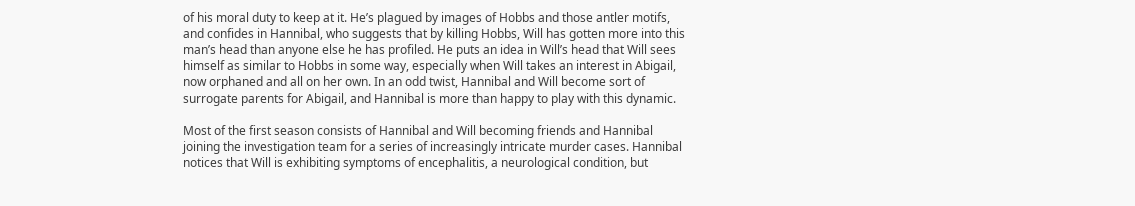of his moral duty to keep at it. He’s plagued by images of Hobbs and those antler motifs, and confides in Hannibal, who suggests that by killing Hobbs, Will has gotten more into this man’s head than anyone else he has profiled. He puts an idea in Will’s head that Will sees himself as similar to Hobbs in some way, especially when Will takes an interest in Abigail, now orphaned and all on her own. In an odd twist, Hannibal and Will become sort of surrogate parents for Abigail, and Hannibal is more than happy to play with this dynamic.

Most of the first season consists of Hannibal and Will becoming friends and Hannibal joining the investigation team for a series of increasingly intricate murder cases. Hannibal notices that Will is exhibiting symptoms of encephalitis, a neurological condition, but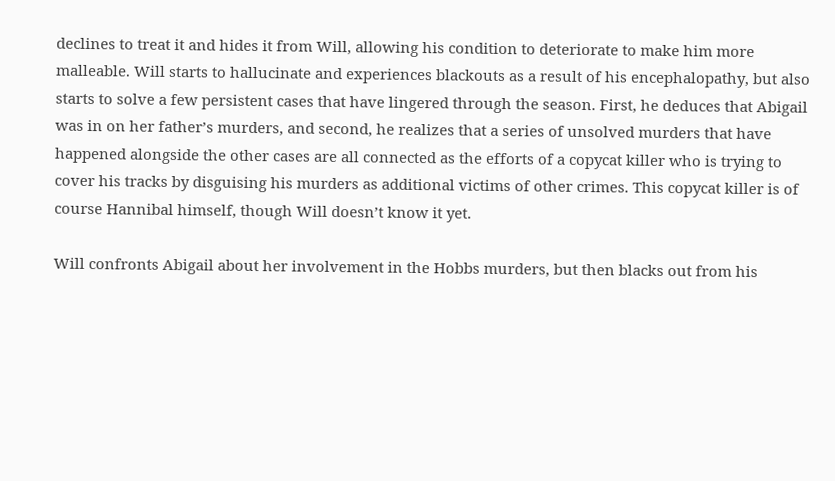declines to treat it and hides it from Will, allowing his condition to deteriorate to make him more malleable. Will starts to hallucinate and experiences blackouts as a result of his encephalopathy, but also starts to solve a few persistent cases that have lingered through the season. First, he deduces that Abigail was in on her father’s murders, and second, he realizes that a series of unsolved murders that have happened alongside the other cases are all connected as the efforts of a copycat killer who is trying to cover his tracks by disguising his murders as additional victims of other crimes. This copycat killer is of course Hannibal himself, though Will doesn’t know it yet.

Will confronts Abigail about her involvement in the Hobbs murders, but then blacks out from his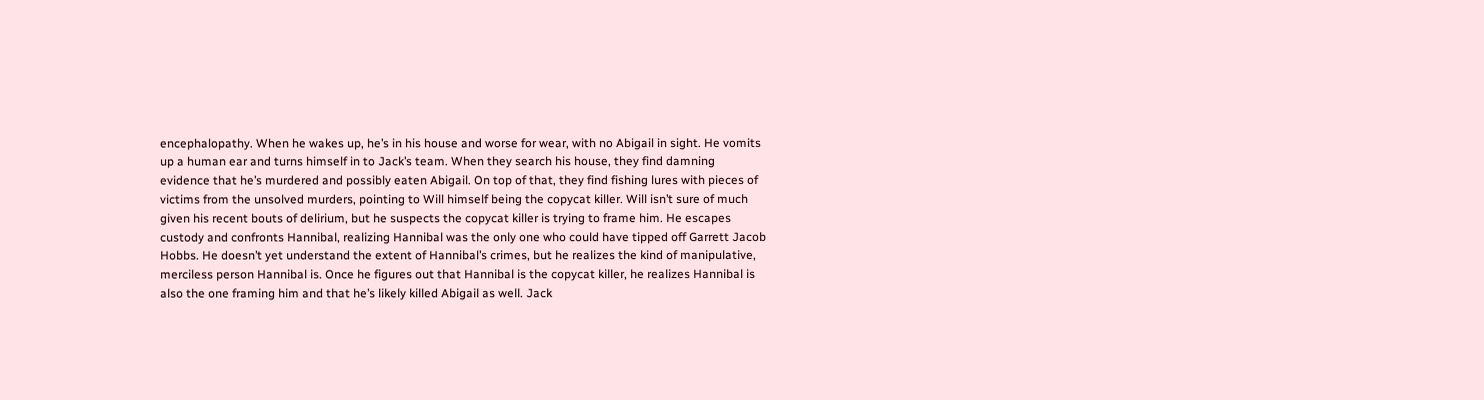encephalopathy. When he wakes up, he’s in his house and worse for wear, with no Abigail in sight. He vomits up a human ear and turns himself in to Jack’s team. When they search his house, they find damning evidence that he’s murdered and possibly eaten Abigail. On top of that, they find fishing lures with pieces of victims from the unsolved murders, pointing to Will himself being the copycat killer. Will isn’t sure of much given his recent bouts of delirium, but he suspects the copycat killer is trying to frame him. He escapes custody and confronts Hannibal, realizing Hannibal was the only one who could have tipped off Garrett Jacob Hobbs. He doesn’t yet understand the extent of Hannibal’s crimes, but he realizes the kind of manipulative, merciless person Hannibal is. Once he figures out that Hannibal is the copycat killer, he realizes Hannibal is also the one framing him and that he’s likely killed Abigail as well. Jack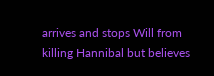arrives and stops Will from killing Hannibal but believes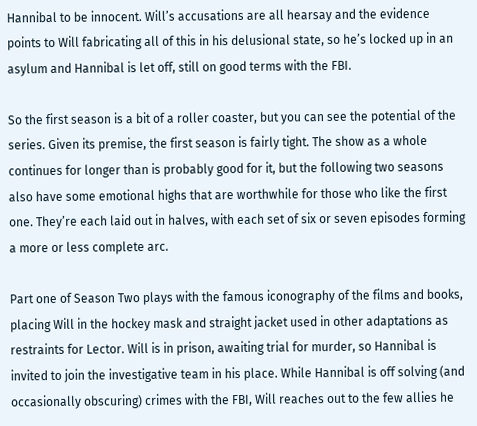Hannibal to be innocent. Will’s accusations are all hearsay and the evidence points to Will fabricating all of this in his delusional state, so he’s locked up in an asylum and Hannibal is let off, still on good terms with the FBI.

So the first season is a bit of a roller coaster, but you can see the potential of the series. Given its premise, the first season is fairly tight. The show as a whole continues for longer than is probably good for it, but the following two seasons also have some emotional highs that are worthwhile for those who like the first one. They’re each laid out in halves, with each set of six or seven episodes forming a more or less complete arc.

Part one of Season Two plays with the famous iconography of the films and books, placing Will in the hockey mask and straight jacket used in other adaptations as restraints for Lector. Will is in prison, awaiting trial for murder, so Hannibal is invited to join the investigative team in his place. While Hannibal is off solving (and occasionally obscuring) crimes with the FBI, Will reaches out to the few allies he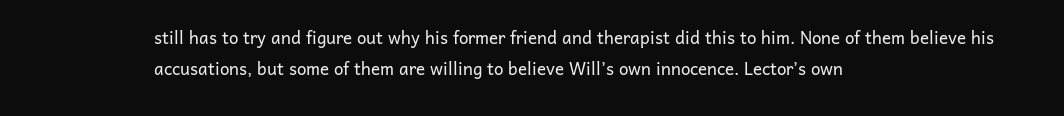still has to try and figure out why his former friend and therapist did this to him. None of them believe his accusations, but some of them are willing to believe Will’s own innocence. Lector’s own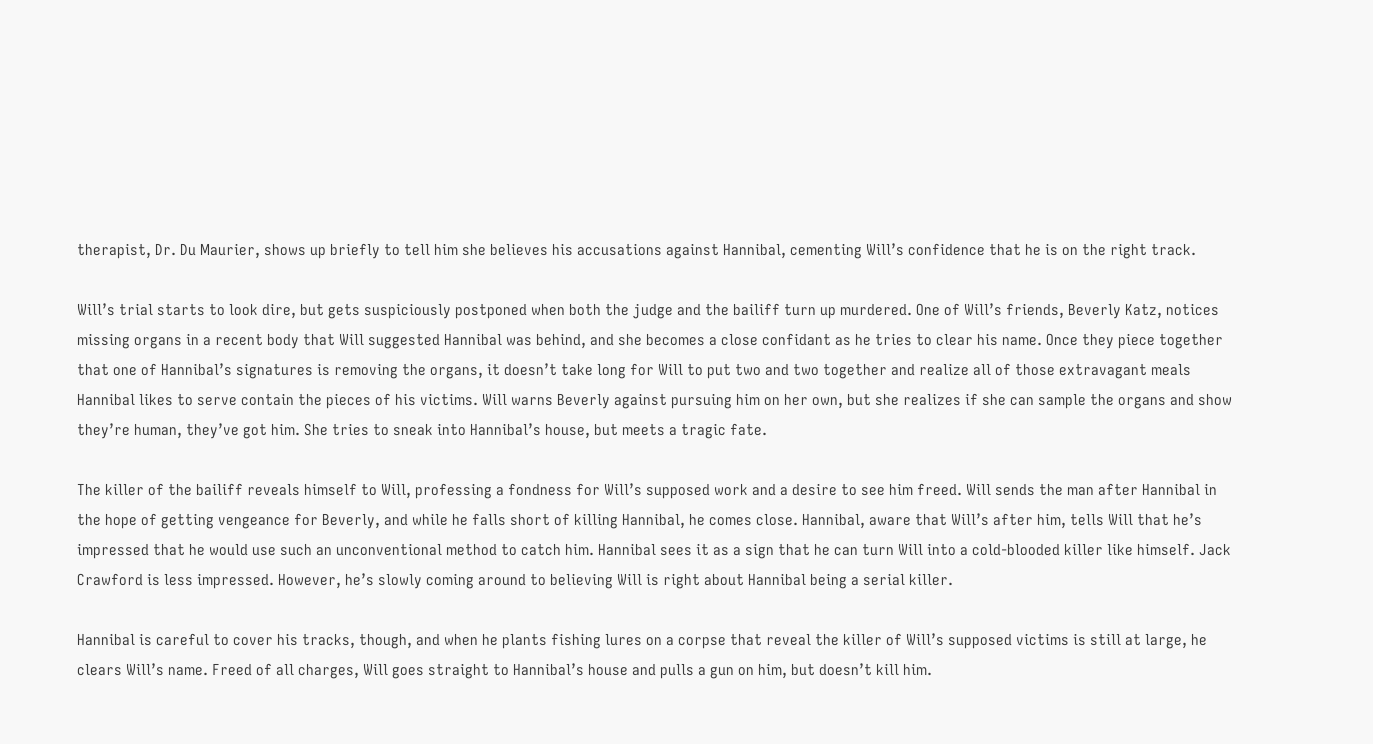therapist, Dr. Du Maurier, shows up briefly to tell him she believes his accusations against Hannibal, cementing Will’s confidence that he is on the right track.

Will’s trial starts to look dire, but gets suspiciously postponed when both the judge and the bailiff turn up murdered. One of Will’s friends, Beverly Katz, notices missing organs in a recent body that Will suggested Hannibal was behind, and she becomes a close confidant as he tries to clear his name. Once they piece together that one of Hannibal’s signatures is removing the organs, it doesn’t take long for Will to put two and two together and realize all of those extravagant meals Hannibal likes to serve contain the pieces of his victims. Will warns Beverly against pursuing him on her own, but she realizes if she can sample the organs and show they’re human, they’ve got him. She tries to sneak into Hannibal’s house, but meets a tragic fate.

The killer of the bailiff reveals himself to Will, professing a fondness for Will’s supposed work and a desire to see him freed. Will sends the man after Hannibal in the hope of getting vengeance for Beverly, and while he falls short of killing Hannibal, he comes close. Hannibal, aware that Will’s after him, tells Will that he’s impressed that he would use such an unconventional method to catch him. Hannibal sees it as a sign that he can turn Will into a cold-blooded killer like himself. Jack Crawford is less impressed. However, he’s slowly coming around to believing Will is right about Hannibal being a serial killer.

Hannibal is careful to cover his tracks, though, and when he plants fishing lures on a corpse that reveal the killer of Will’s supposed victims is still at large, he clears Will’s name. Freed of all charges, Will goes straight to Hannibal’s house and pulls a gun on him, but doesn’t kill him.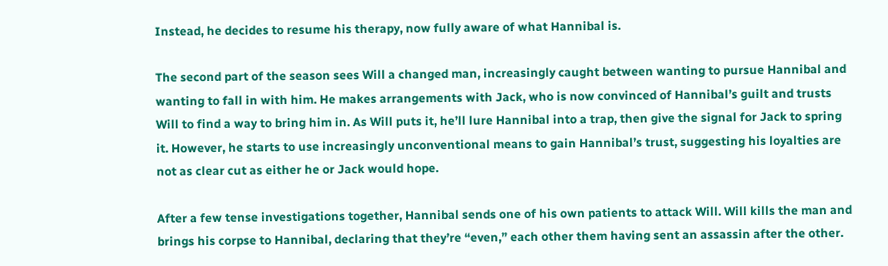Instead, he decides to resume his therapy, now fully aware of what Hannibal is.

The second part of the season sees Will a changed man, increasingly caught between wanting to pursue Hannibal and wanting to fall in with him. He makes arrangements with Jack, who is now convinced of Hannibal’s guilt and trusts Will to find a way to bring him in. As Will puts it, he’ll lure Hannibal into a trap, then give the signal for Jack to spring it. However, he starts to use increasingly unconventional means to gain Hannibal’s trust, suggesting his loyalties are not as clear cut as either he or Jack would hope.

After a few tense investigations together, Hannibal sends one of his own patients to attack Will. Will kills the man and brings his corpse to Hannibal, declaring that they’re “even,” each other them having sent an assassin after the other.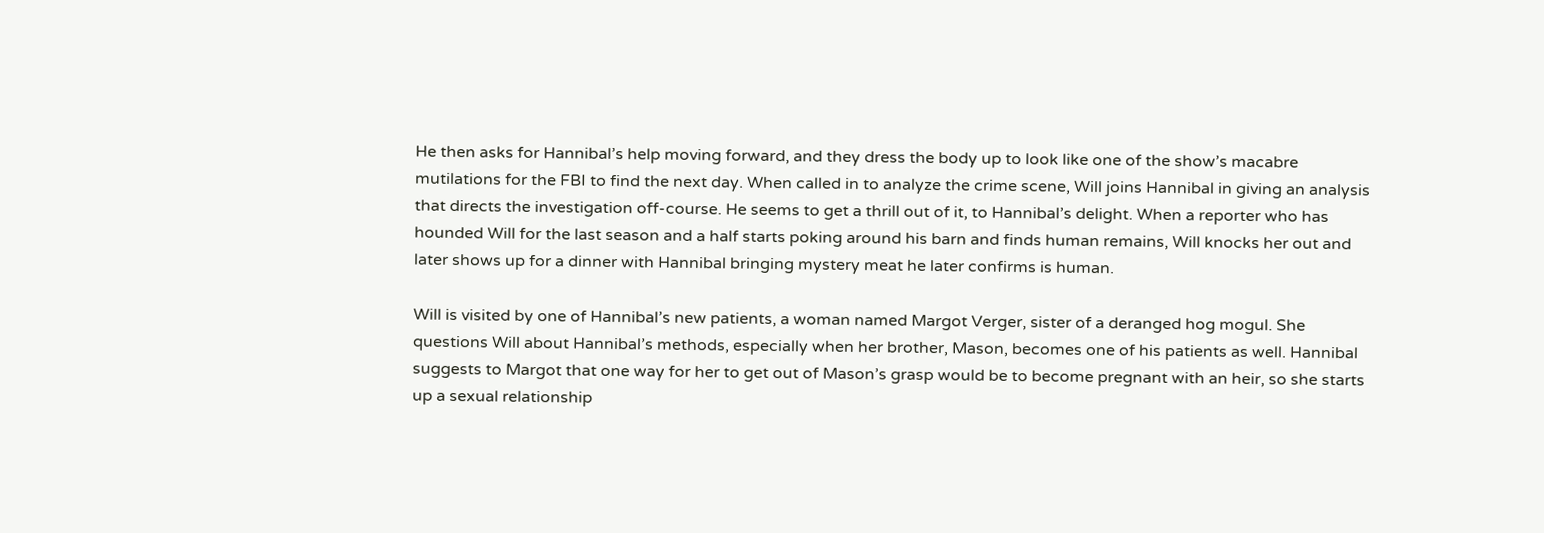He then asks for Hannibal’s help moving forward, and they dress the body up to look like one of the show’s macabre mutilations for the FBI to find the next day. When called in to analyze the crime scene, Will joins Hannibal in giving an analysis that directs the investigation off-course. He seems to get a thrill out of it, to Hannibal’s delight. When a reporter who has hounded Will for the last season and a half starts poking around his barn and finds human remains, Will knocks her out and later shows up for a dinner with Hannibal bringing mystery meat he later confirms is human.

Will is visited by one of Hannibal’s new patients, a woman named Margot Verger, sister of a deranged hog mogul. She questions Will about Hannibal’s methods, especially when her brother, Mason, becomes one of his patients as well. Hannibal suggests to Margot that one way for her to get out of Mason’s grasp would be to become pregnant with an heir, so she starts up a sexual relationship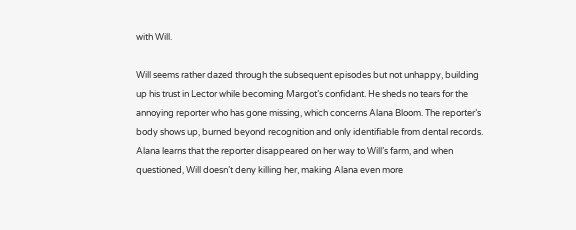with Will.

Will seems rather dazed through the subsequent episodes but not unhappy, building up his trust in Lector while becoming Margot’s confidant. He sheds no tears for the annoying reporter who has gone missing, which concerns Alana Bloom. The reporter’s body shows up, burned beyond recognition and only identifiable from dental records. Alana learns that the reporter disappeared on her way to Will’s farm, and when questioned, Will doesn’t deny killing her, making Alana even more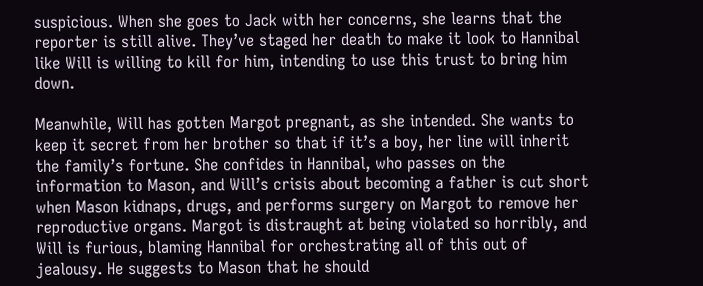suspicious. When she goes to Jack with her concerns, she learns that the reporter is still alive. They’ve staged her death to make it look to Hannibal like Will is willing to kill for him, intending to use this trust to bring him down.

Meanwhile, Will has gotten Margot pregnant, as she intended. She wants to keep it secret from her brother so that if it’s a boy, her line will inherit the family’s fortune. She confides in Hannibal, who passes on the information to Mason, and Will’s crisis about becoming a father is cut short when Mason kidnaps, drugs, and performs surgery on Margot to remove her reproductive organs. Margot is distraught at being violated so horribly, and Will is furious, blaming Hannibal for orchestrating all of this out of jealousy. He suggests to Mason that he should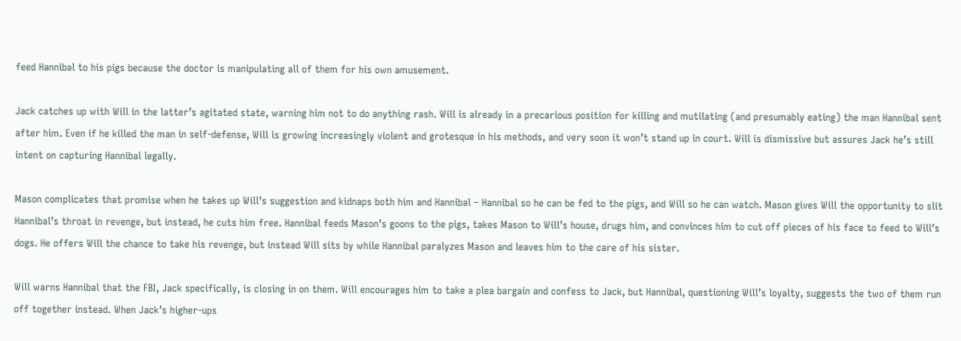feed Hannibal to his pigs because the doctor is manipulating all of them for his own amusement.

Jack catches up with Will in the latter’s agitated state, warning him not to do anything rash. Will is already in a precarious position for killing and mutilating (and presumably eating) the man Hannibal sent after him. Even if he killed the man in self-defense, Will is growing increasingly violent and grotesque in his methods, and very soon it won’t stand up in court. Will is dismissive but assures Jack he’s still intent on capturing Hannibal legally.

Mason complicates that promise when he takes up Will’s suggestion and kidnaps both him and Hannibal – Hannibal so he can be fed to the pigs, and Will so he can watch. Mason gives Will the opportunity to slit Hannibal’s throat in revenge, but instead, he cuts him free. Hannibal feeds Mason’s goons to the pigs, takes Mason to Will’s house, drugs him, and convinces him to cut off pieces of his face to feed to Will’s dogs. He offers Will the chance to take his revenge, but instead Will sits by while Hannibal paralyzes Mason and leaves him to the care of his sister.

Will warns Hannibal that the FBI, Jack specifically, is closing in on them. Will encourages him to take a plea bargain and confess to Jack, but Hannibal, questioning Will’s loyalty, suggests the two of them run off together instead. When Jack’s higher-ups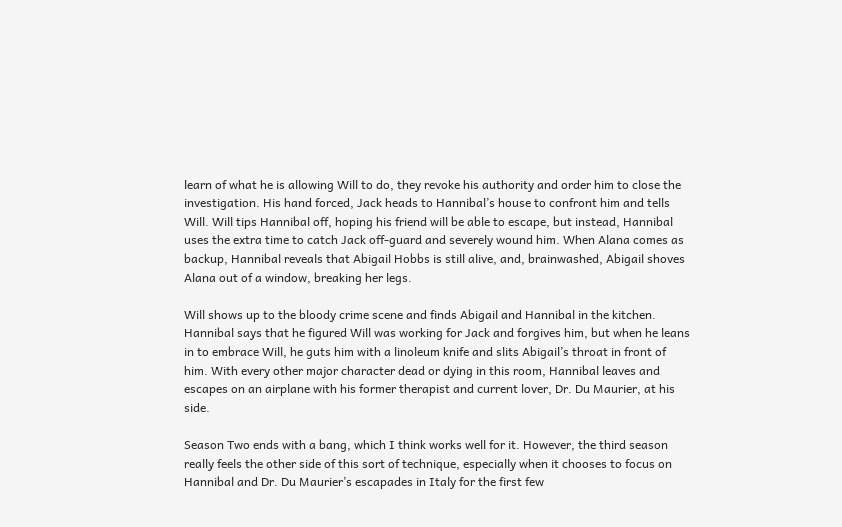learn of what he is allowing Will to do, they revoke his authority and order him to close the investigation. His hand forced, Jack heads to Hannibal’s house to confront him and tells Will. Will tips Hannibal off, hoping his friend will be able to escape, but instead, Hannibal uses the extra time to catch Jack off-guard and severely wound him. When Alana comes as backup, Hannibal reveals that Abigail Hobbs is still alive, and, brainwashed, Abigail shoves Alana out of a window, breaking her legs.

Will shows up to the bloody crime scene and finds Abigail and Hannibal in the kitchen. Hannibal says that he figured Will was working for Jack and forgives him, but when he leans in to embrace Will, he guts him with a linoleum knife and slits Abigail’s throat in front of him. With every other major character dead or dying in this room, Hannibal leaves and escapes on an airplane with his former therapist and current lover, Dr. Du Maurier, at his side.

Season Two ends with a bang, which I think works well for it. However, the third season really feels the other side of this sort of technique, especially when it chooses to focus on Hannibal and Dr. Du Maurier’s escapades in Italy for the first few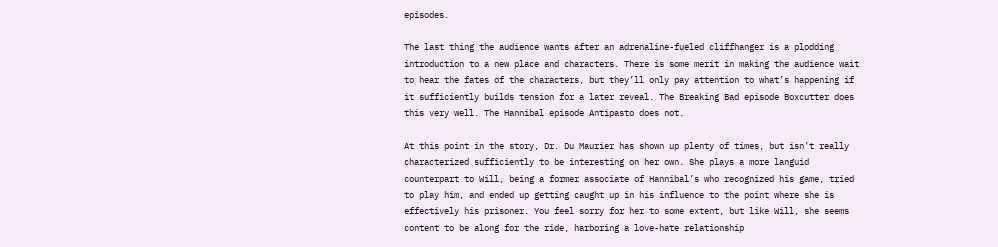episodes.

The last thing the audience wants after an adrenaline-fueled cliffhanger is a plodding introduction to a new place and characters. There is some merit in making the audience wait to hear the fates of the characters, but they’ll only pay attention to what’s happening if it sufficiently builds tension for a later reveal. The Breaking Bad episode Boxcutter does this very well. The Hannibal episode Antipasto does not.

At this point in the story, Dr. Du Maurier has shown up plenty of times, but isn’t really characterized sufficiently to be interesting on her own. She plays a more languid counterpart to Will, being a former associate of Hannibal’s who recognized his game, tried to play him, and ended up getting caught up in his influence to the point where she is effectively his prisoner. You feel sorry for her to some extent, but like Will, she seems content to be along for the ride, harboring a love-hate relationship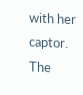with her captor. The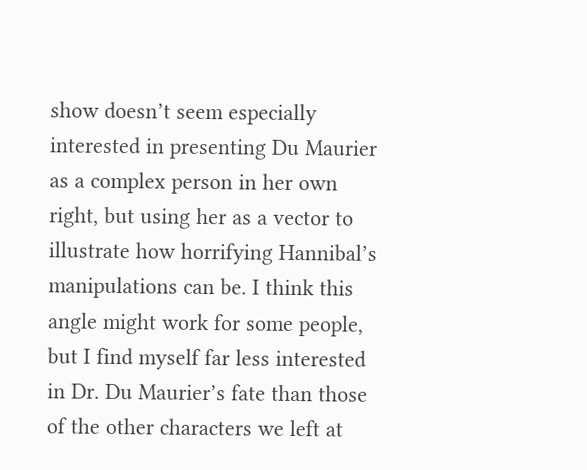show doesn’t seem especially interested in presenting Du Maurier as a complex person in her own right, but using her as a vector to illustrate how horrifying Hannibal’s manipulations can be. I think this angle might work for some people, but I find myself far less interested in Dr. Du Maurier’s fate than those of the other characters we left at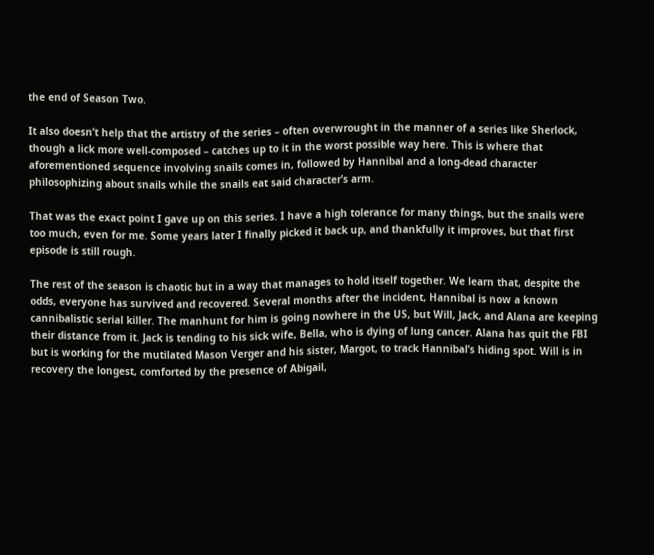the end of Season Two.

It also doesn’t help that the artistry of the series – often overwrought in the manner of a series like Sherlock, though a lick more well-composed – catches up to it in the worst possible way here. This is where that aforementioned sequence involving snails comes in, followed by Hannibal and a long-dead character philosophizing about snails while the snails eat said character’s arm.

That was the exact point I gave up on this series. I have a high tolerance for many things, but the snails were too much, even for me. Some years later I finally picked it back up, and thankfully it improves, but that first episode is still rough.

The rest of the season is chaotic but in a way that manages to hold itself together. We learn that, despite the odds, everyone has survived and recovered. Several months after the incident, Hannibal is now a known cannibalistic serial killer. The manhunt for him is going nowhere in the US, but Will, Jack, and Alana are keeping their distance from it. Jack is tending to his sick wife, Bella, who is dying of lung cancer. Alana has quit the FBI but is working for the mutilated Mason Verger and his sister, Margot, to track Hannibal’s hiding spot. Will is in recovery the longest, comforted by the presence of Abigail,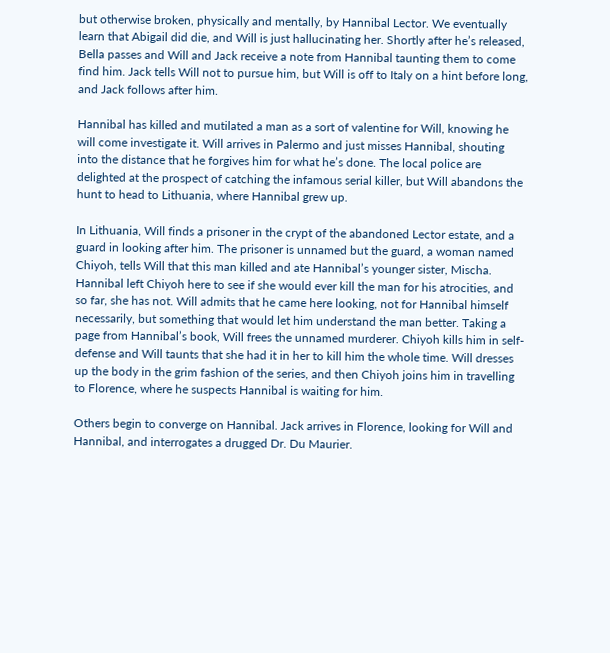but otherwise broken, physically and mentally, by Hannibal Lector. We eventually learn that Abigail did die, and Will is just hallucinating her. Shortly after he’s released, Bella passes and Will and Jack receive a note from Hannibal taunting them to come find him. Jack tells Will not to pursue him, but Will is off to Italy on a hint before long, and Jack follows after him.

Hannibal has killed and mutilated a man as a sort of valentine for Will, knowing he will come investigate it. Will arrives in Palermo and just misses Hannibal, shouting into the distance that he forgives him for what he’s done. The local police are delighted at the prospect of catching the infamous serial killer, but Will abandons the hunt to head to Lithuania, where Hannibal grew up.

In Lithuania, Will finds a prisoner in the crypt of the abandoned Lector estate, and a guard in looking after him. The prisoner is unnamed but the guard, a woman named Chiyoh, tells Will that this man killed and ate Hannibal’s younger sister, Mischa. Hannibal left Chiyoh here to see if she would ever kill the man for his atrocities, and so far, she has not. Will admits that he came here looking, not for Hannibal himself necessarily, but something that would let him understand the man better. Taking a page from Hannibal’s book, Will frees the unnamed murderer. Chiyoh kills him in self-defense and Will taunts that she had it in her to kill him the whole time. Will dresses up the body in the grim fashion of the series, and then Chiyoh joins him in travelling to Florence, where he suspects Hannibal is waiting for him.

Others begin to converge on Hannibal. Jack arrives in Florence, looking for Will and Hannibal, and interrogates a drugged Dr. Du Maurier.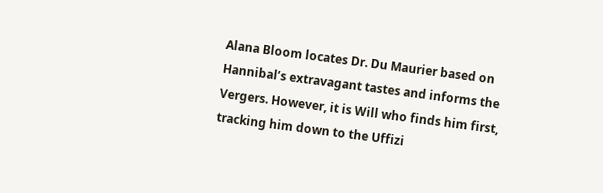Alana Bloom locates Dr. Du Maurier based on Hannibal’s extravagant tastes and informs the Vergers. However, it is Will who finds him first, tracking him down to the Uffizi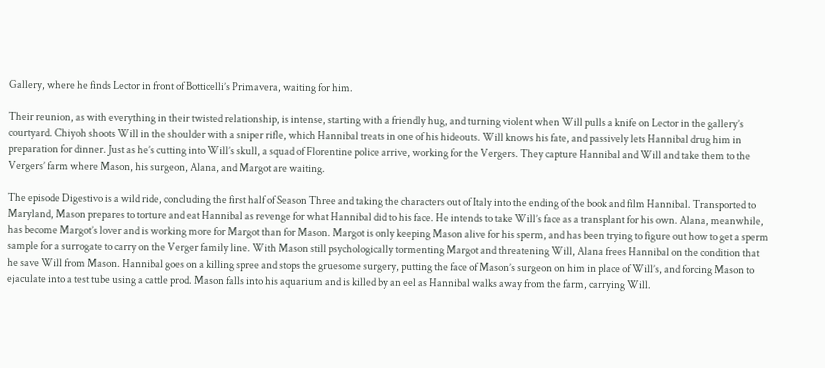Gallery, where he finds Lector in front of Botticelli’s Primavera, waiting for him.

Their reunion, as with everything in their twisted relationship, is intense, starting with a friendly hug, and turning violent when Will pulls a knife on Lector in the gallery’s courtyard. Chiyoh shoots Will in the shoulder with a sniper rifle, which Hannibal treats in one of his hideouts. Will knows his fate, and passively lets Hannibal drug him in preparation for dinner. Just as he’s cutting into Will’s skull, a squad of Florentine police arrive, working for the Vergers. They capture Hannibal and Will and take them to the Vergers’ farm where Mason, his surgeon, Alana, and Margot are waiting.

The episode Digestivo is a wild ride, concluding the first half of Season Three and taking the characters out of Italy into the ending of the book and film Hannibal. Transported to Maryland, Mason prepares to torture and eat Hannibal as revenge for what Hannibal did to his face. He intends to take Will’s face as a transplant for his own. Alana, meanwhile, has become Margot’s lover and is working more for Margot than for Mason. Margot is only keeping Mason alive for his sperm, and has been trying to figure out how to get a sperm sample for a surrogate to carry on the Verger family line. With Mason still psychologically tormenting Margot and threatening Will, Alana frees Hannibal on the condition that he save Will from Mason. Hannibal goes on a killing spree and stops the gruesome surgery, putting the face of Mason’s surgeon on him in place of Will’s, and forcing Mason to ejaculate into a test tube using a cattle prod. Mason falls into his aquarium and is killed by an eel as Hannibal walks away from the farm, carrying Will.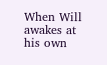When Will awakes at his own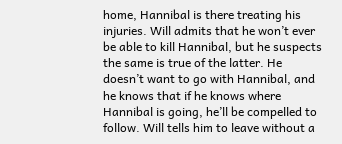home, Hannibal is there treating his injuries. Will admits that he won’t ever be able to kill Hannibal, but he suspects the same is true of the latter. He doesn’t want to go with Hannibal, and he knows that if he knows where Hannibal is going, he’ll be compelled to follow. Will tells him to leave without a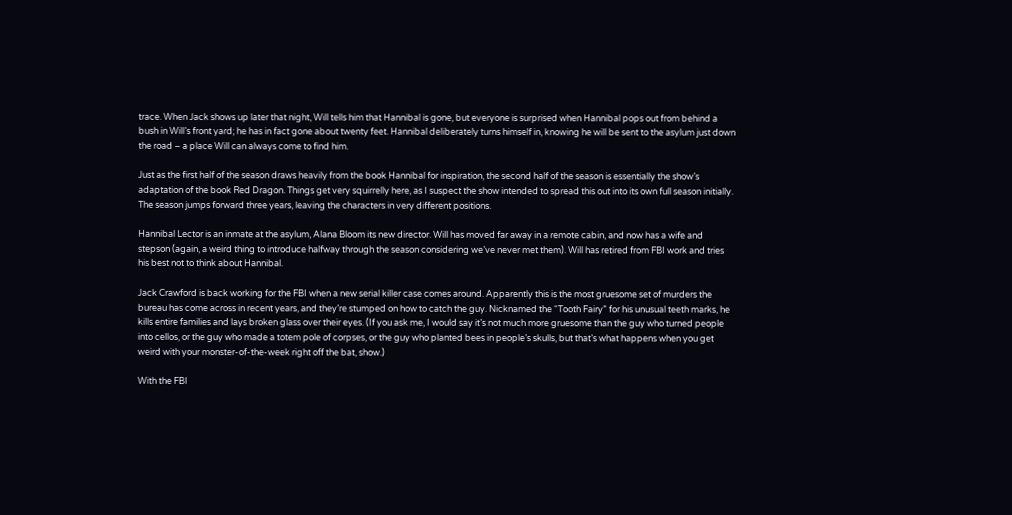trace. When Jack shows up later that night, Will tells him that Hannibal is gone, but everyone is surprised when Hannibal pops out from behind a bush in Will’s front yard; he has in fact gone about twenty feet. Hannibal deliberately turns himself in, knowing he will be sent to the asylum just down the road – a place Will can always come to find him.

Just as the first half of the season draws heavily from the book Hannibal for inspiration, the second half of the season is essentially the show’s adaptation of the book Red Dragon. Things get very squirrelly here, as I suspect the show intended to spread this out into its own full season initially. The season jumps forward three years, leaving the characters in very different positions.

Hannibal Lector is an inmate at the asylum, Alana Bloom its new director. Will has moved far away in a remote cabin, and now has a wife and stepson (again, a weird thing to introduce halfway through the season considering we’ve never met them). Will has retired from FBI work and tries his best not to think about Hannibal.

Jack Crawford is back working for the FBI when a new serial killer case comes around. Apparently this is the most gruesome set of murders the bureau has come across in recent years, and they’re stumped on how to catch the guy. Nicknamed the “Tooth Fairy” for his unusual teeth marks, he kills entire families and lays broken glass over their eyes. (If you ask me, I would say it’s not much more gruesome than the guy who turned people into cellos, or the guy who made a totem pole of corpses, or the guy who planted bees in people’s skulls, but that’s what happens when you get weird with your monster-of-the-week right off the bat, show.)

With the FBI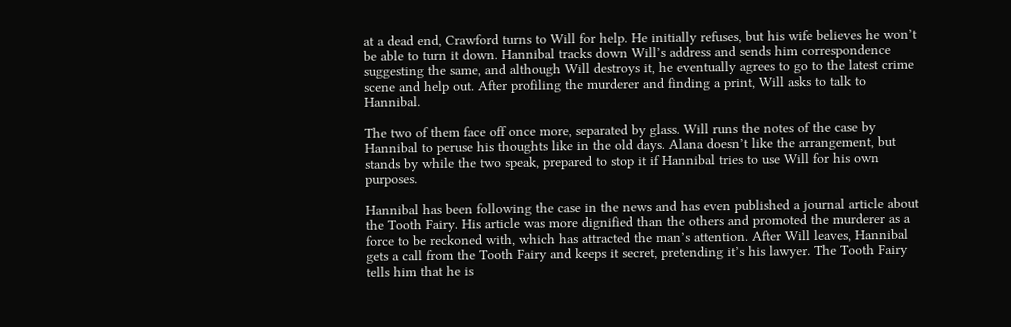at a dead end, Crawford turns to Will for help. He initially refuses, but his wife believes he won’t be able to turn it down. Hannibal tracks down Will’s address and sends him correspondence suggesting the same, and although Will destroys it, he eventually agrees to go to the latest crime scene and help out. After profiling the murderer and finding a print, Will asks to talk to Hannibal.

The two of them face off once more, separated by glass. Will runs the notes of the case by Hannibal to peruse his thoughts like in the old days. Alana doesn’t like the arrangement, but stands by while the two speak, prepared to stop it if Hannibal tries to use Will for his own purposes.

Hannibal has been following the case in the news and has even published a journal article about the Tooth Fairy. His article was more dignified than the others and promoted the murderer as a force to be reckoned with, which has attracted the man’s attention. After Will leaves, Hannibal gets a call from the Tooth Fairy and keeps it secret, pretending it’s his lawyer. The Tooth Fairy tells him that he is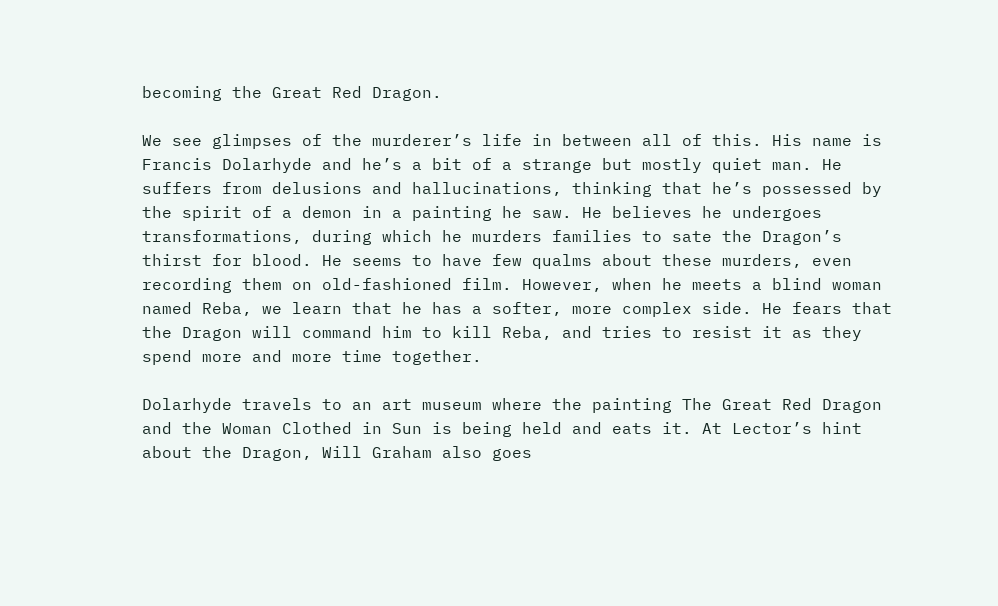becoming the Great Red Dragon.

We see glimpses of the murderer’s life in between all of this. His name is Francis Dolarhyde and he’s a bit of a strange but mostly quiet man. He suffers from delusions and hallucinations, thinking that he’s possessed by the spirit of a demon in a painting he saw. He believes he undergoes transformations, during which he murders families to sate the Dragon’s thirst for blood. He seems to have few qualms about these murders, even recording them on old-fashioned film. However, when he meets a blind woman named Reba, we learn that he has a softer, more complex side. He fears that the Dragon will command him to kill Reba, and tries to resist it as they spend more and more time together.

Dolarhyde travels to an art museum where the painting The Great Red Dragon and the Woman Clothed in Sun is being held and eats it. At Lector’s hint about the Dragon, Will Graham also goes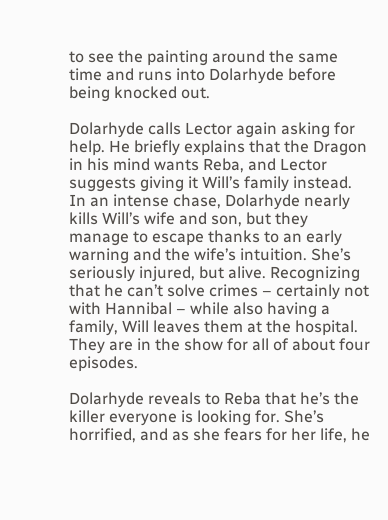to see the painting around the same time and runs into Dolarhyde before being knocked out.

Dolarhyde calls Lector again asking for help. He briefly explains that the Dragon in his mind wants Reba, and Lector suggests giving it Will’s family instead. In an intense chase, Dolarhyde nearly kills Will’s wife and son, but they manage to escape thanks to an early warning and the wife’s intuition. She’s seriously injured, but alive. Recognizing that he can’t solve crimes – certainly not with Hannibal – while also having a family, Will leaves them at the hospital. They are in the show for all of about four episodes.

Dolarhyde reveals to Reba that he’s the killer everyone is looking for. She’s horrified, and as she fears for her life, he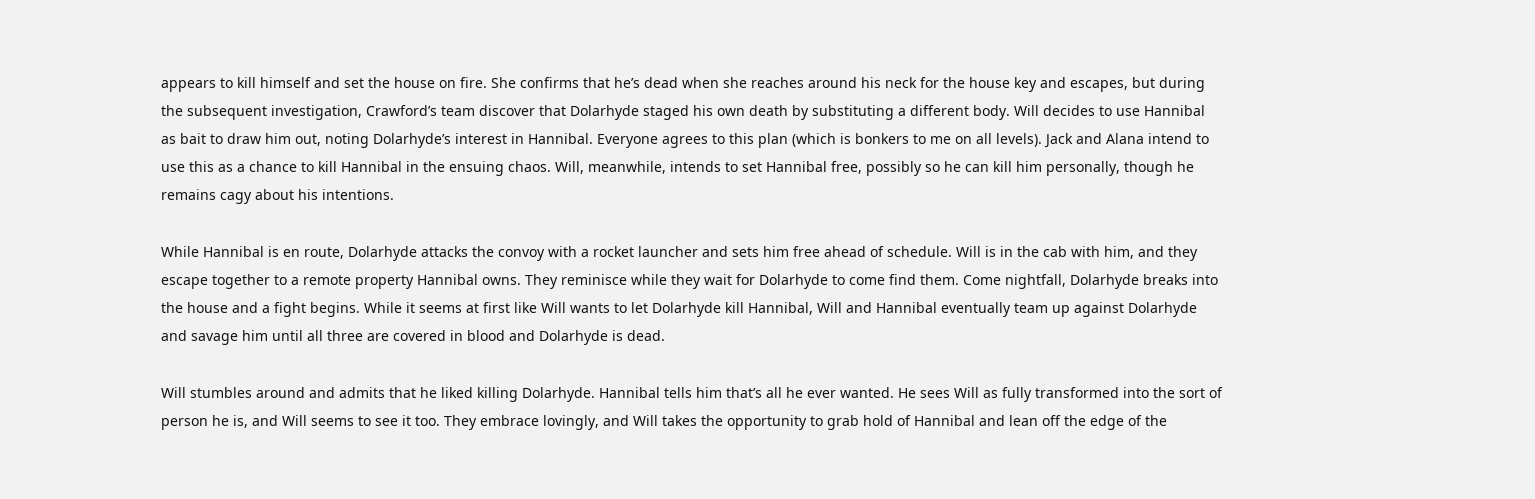appears to kill himself and set the house on fire. She confirms that he’s dead when she reaches around his neck for the house key and escapes, but during the subsequent investigation, Crawford’s team discover that Dolarhyde staged his own death by substituting a different body. Will decides to use Hannibal as bait to draw him out, noting Dolarhyde’s interest in Hannibal. Everyone agrees to this plan (which is bonkers to me on all levels). Jack and Alana intend to use this as a chance to kill Hannibal in the ensuing chaos. Will, meanwhile, intends to set Hannibal free, possibly so he can kill him personally, though he remains cagy about his intentions.

While Hannibal is en route, Dolarhyde attacks the convoy with a rocket launcher and sets him free ahead of schedule. Will is in the cab with him, and they escape together to a remote property Hannibal owns. They reminisce while they wait for Dolarhyde to come find them. Come nightfall, Dolarhyde breaks into the house and a fight begins. While it seems at first like Will wants to let Dolarhyde kill Hannibal, Will and Hannibal eventually team up against Dolarhyde and savage him until all three are covered in blood and Dolarhyde is dead.

Will stumbles around and admits that he liked killing Dolarhyde. Hannibal tells him that’s all he ever wanted. He sees Will as fully transformed into the sort of person he is, and Will seems to see it too. They embrace lovingly, and Will takes the opportunity to grab hold of Hannibal and lean off the edge of the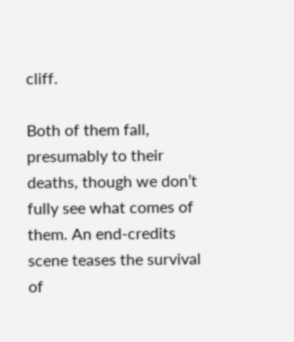cliff.

Both of them fall, presumably to their deaths, though we don’t fully see what comes of them. An end-credits scene teases the survival of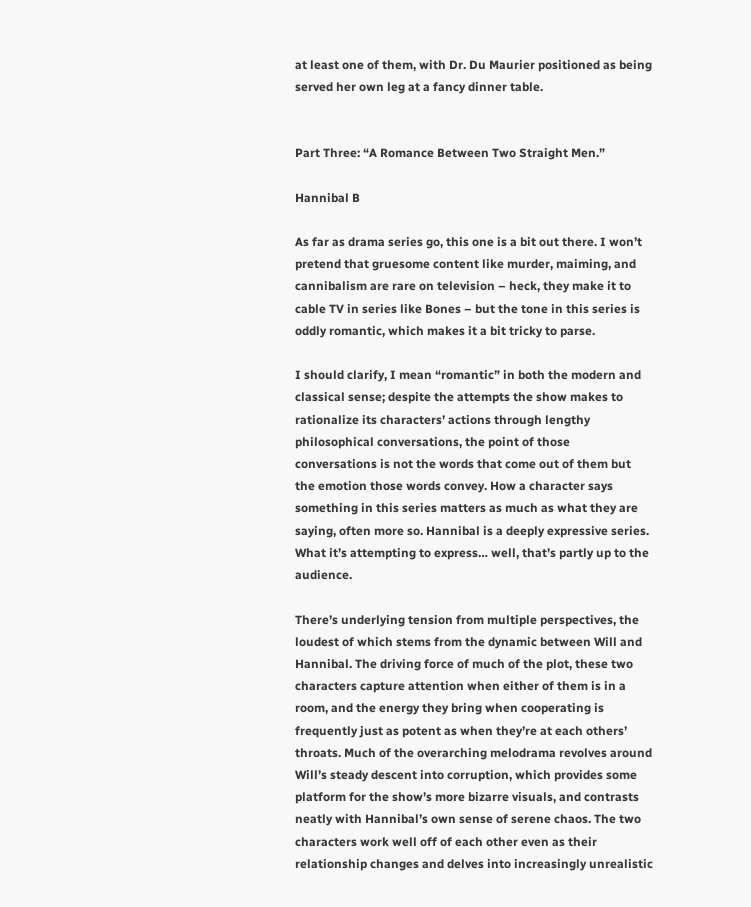at least one of them, with Dr. Du Maurier positioned as being served her own leg at a fancy dinner table.


Part Three: “A Romance Between Two Straight Men.”

Hannibal B

As far as drama series go, this one is a bit out there. I won’t pretend that gruesome content like murder, maiming, and cannibalism are rare on television – heck, they make it to cable TV in series like Bones – but the tone in this series is oddly romantic, which makes it a bit tricky to parse.

I should clarify, I mean “romantic” in both the modern and classical sense; despite the attempts the show makes to rationalize its characters’ actions through lengthy philosophical conversations, the point of those conversations is not the words that come out of them but the emotion those words convey. How a character says something in this series matters as much as what they are saying, often more so. Hannibal is a deeply expressive series. What it’s attempting to express… well, that’s partly up to the audience.

There’s underlying tension from multiple perspectives, the loudest of which stems from the dynamic between Will and Hannibal. The driving force of much of the plot, these two characters capture attention when either of them is in a room, and the energy they bring when cooperating is frequently just as potent as when they’re at each others’ throats. Much of the overarching melodrama revolves around Will’s steady descent into corruption, which provides some platform for the show’s more bizarre visuals, and contrasts neatly with Hannibal’s own sense of serene chaos. The two characters work well off of each other even as their relationship changes and delves into increasingly unrealistic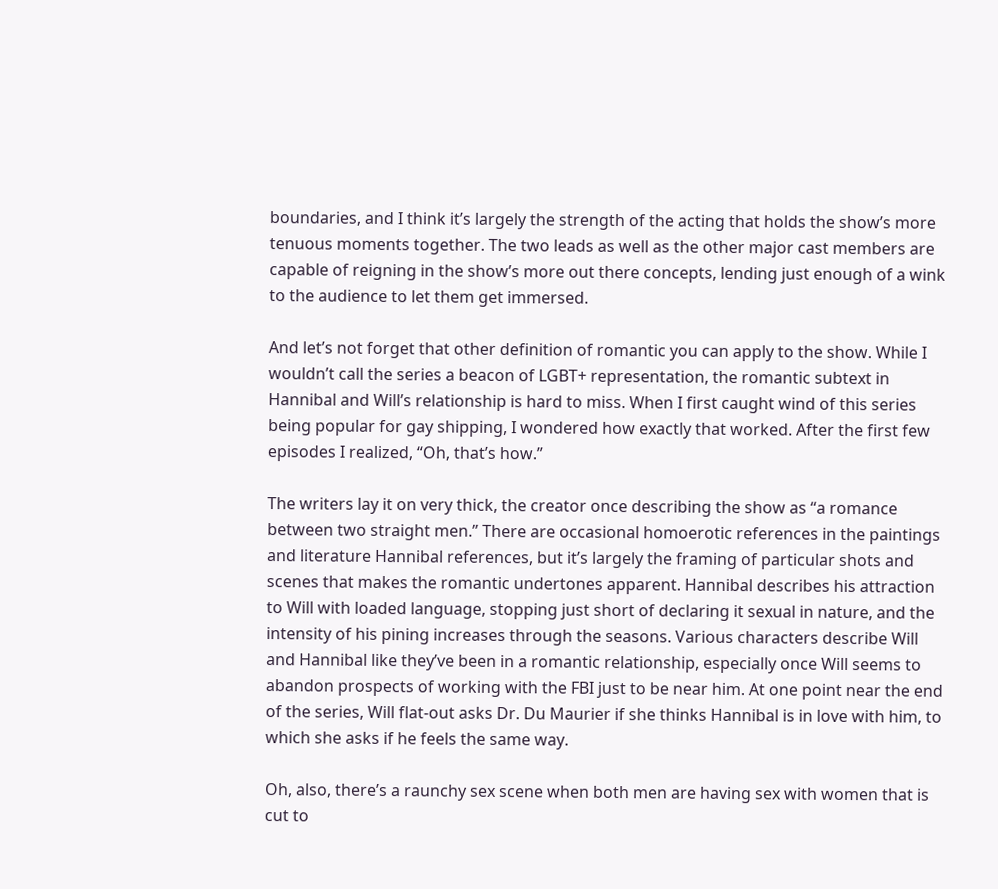boundaries, and I think it’s largely the strength of the acting that holds the show’s more tenuous moments together. The two leads as well as the other major cast members are capable of reigning in the show’s more out there concepts, lending just enough of a wink to the audience to let them get immersed.

And let’s not forget that other definition of romantic you can apply to the show. While I wouldn’t call the series a beacon of LGBT+ representation, the romantic subtext in Hannibal and Will’s relationship is hard to miss. When I first caught wind of this series being popular for gay shipping, I wondered how exactly that worked. After the first few episodes I realized, “Oh, that’s how.”

The writers lay it on very thick, the creator once describing the show as “a romance between two straight men.” There are occasional homoerotic references in the paintings and literature Hannibal references, but it’s largely the framing of particular shots and scenes that makes the romantic undertones apparent. Hannibal describes his attraction to Will with loaded language, stopping just short of declaring it sexual in nature, and the intensity of his pining increases through the seasons. Various characters describe Will and Hannibal like they’ve been in a romantic relationship, especially once Will seems to abandon prospects of working with the FBI just to be near him. At one point near the end of the series, Will flat-out asks Dr. Du Maurier if she thinks Hannibal is in love with him, to which she asks if he feels the same way.

Oh, also, there’s a raunchy sex scene when both men are having sex with women that is cut to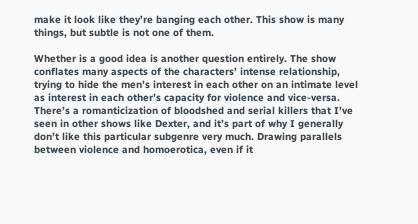make it look like they’re banging each other. This show is many things, but subtle is not one of them.

Whether is a good idea is another question entirely. The show conflates many aspects of the characters’ intense relationship, trying to hide the men’s interest in each other on an intimate level as interest in each other’s capacity for violence and vice-versa. There’s a romanticization of bloodshed and serial killers that I’ve seen in other shows like Dexter, and it’s part of why I generally don’t like this particular subgenre very much. Drawing parallels between violence and homoerotica, even if it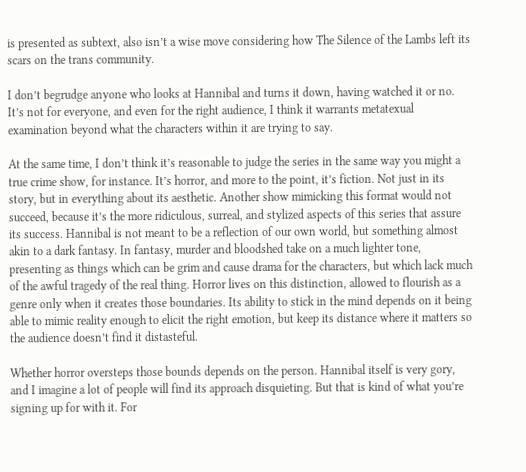is presented as subtext, also isn’t a wise move considering how The Silence of the Lambs left its scars on the trans community.

I don’t begrudge anyone who looks at Hannibal and turns it down, having watched it or no. It’s not for everyone, and even for the right audience, I think it warrants metatexual examination beyond what the characters within it are trying to say.

At the same time, I don’t think it’s reasonable to judge the series in the same way you might a true crime show, for instance. It’s horror, and more to the point, it’s fiction. Not just in its story, but in everything about its aesthetic. Another show mimicking this format would not succeed, because it’s the more ridiculous, surreal, and stylized aspects of this series that assure its success. Hannibal is not meant to be a reflection of our own world, but something almost akin to a dark fantasy. In fantasy, murder and bloodshed take on a much lighter tone, presenting as things which can be grim and cause drama for the characters, but which lack much of the awful tragedy of the real thing. Horror lives on this distinction, allowed to flourish as a genre only when it creates those boundaries. Its ability to stick in the mind depends on it being able to mimic reality enough to elicit the right emotion, but keep its distance where it matters so the audience doesn’t find it distasteful.

Whether horror oversteps those bounds depends on the person. Hannibal itself is very gory, and I imagine a lot of people will find its approach disquieting. But that is kind of what you’re signing up for with it. For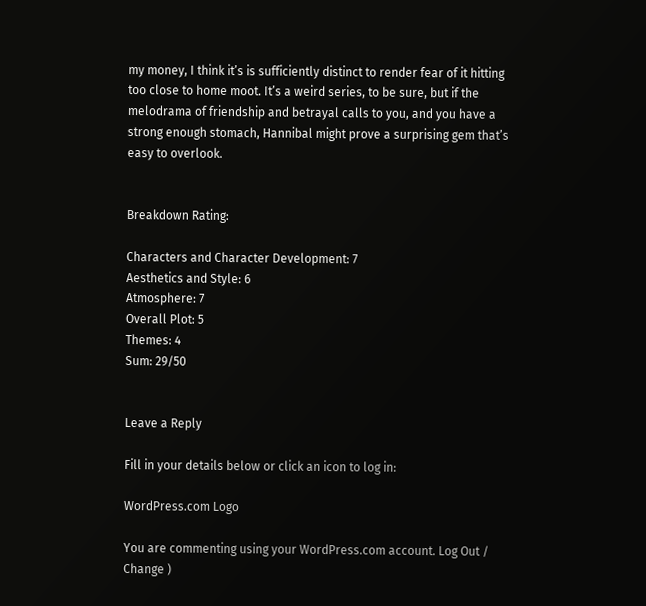my money, I think it’s is sufficiently distinct to render fear of it hitting too close to home moot. It’s a weird series, to be sure, but if the melodrama of friendship and betrayal calls to you, and you have a strong enough stomach, Hannibal might prove a surprising gem that’s easy to overlook.


Breakdown Rating:

Characters and Character Development: 7
Aesthetics and Style: 6
Atmosphere: 7
Overall Plot: 5
Themes: 4
Sum: 29/50


Leave a Reply

Fill in your details below or click an icon to log in:

WordPress.com Logo

You are commenting using your WordPress.com account. Log Out /  Change )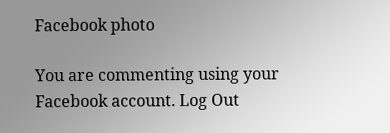Facebook photo

You are commenting using your Facebook account. Log Out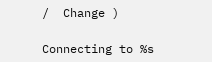/  Change )

Connecting to %s